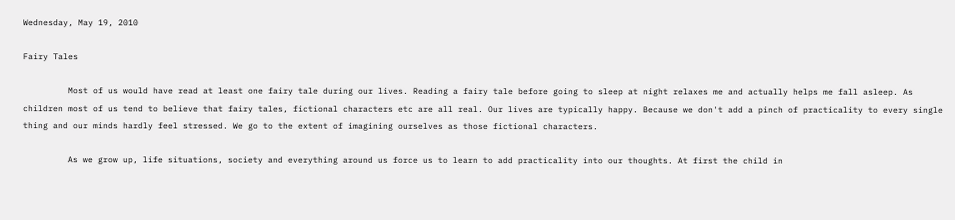Wednesday, May 19, 2010

Fairy Tales

         Most of us would have read at least one fairy tale during our lives. Reading a fairy tale before going to sleep at night relaxes me and actually helps me fall asleep. As children most of us tend to believe that fairy tales, fictional characters etc are all real. Our lives are typically happy. Because we don't add a pinch of practicality to every single thing and our minds hardly feel stressed. We go to the extent of imagining ourselves as those fictional characters.

         As we grow up, life situations, society and everything around us force us to learn to add practicality into our thoughts. At first the child in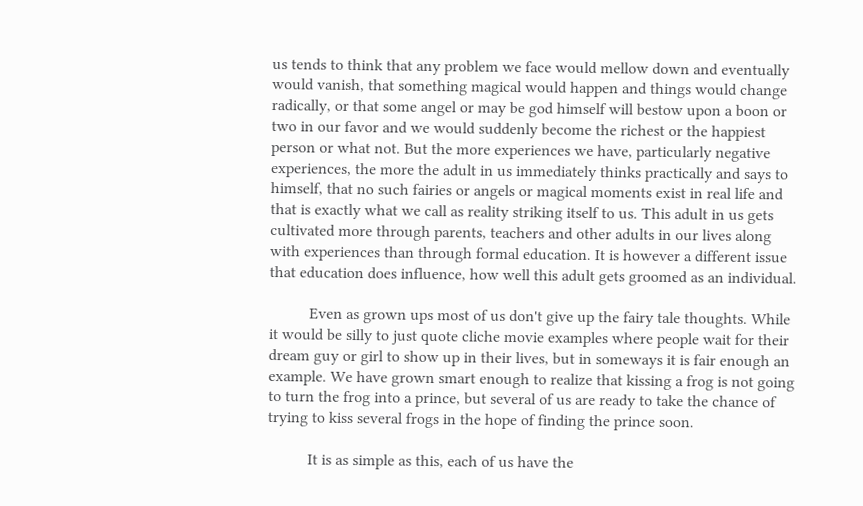us tends to think that any problem we face would mellow down and eventually would vanish, that something magical would happen and things would change radically, or that some angel or may be god himself will bestow upon a boon or two in our favor and we would suddenly become the richest or the happiest person or what not. But the more experiences we have, particularly negative experiences, the more the adult in us immediately thinks practically and says to himself, that no such fairies or angels or magical moments exist in real life and that is exactly what we call as reality striking itself to us. This adult in us gets cultivated more through parents, teachers and other adults in our lives along with experiences than through formal education. It is however a different issue that education does influence, how well this adult gets groomed as an individual.

          Even as grown ups most of us don't give up the fairy tale thoughts. While it would be silly to just quote cliche movie examples where people wait for their dream guy or girl to show up in their lives, but in someways it is fair enough an example. We have grown smart enough to realize that kissing a frog is not going to turn the frog into a prince, but several of us are ready to take the chance of trying to kiss several frogs in the hope of finding the prince soon.

          It is as simple as this, each of us have the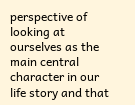perspective of looking at ourselves as the main central character in our life story and that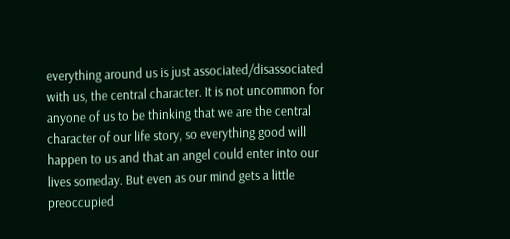everything around us is just associated/disassociated with us, the central character. It is not uncommon for anyone of us to be thinking that we are the central character of our life story, so everything good will happen to us and that an angel could enter into our lives someday. But even as our mind gets a little preoccupied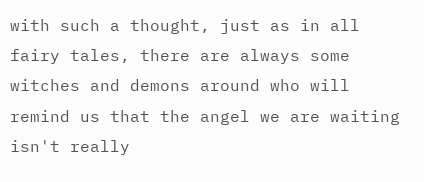with such a thought, just as in all fairy tales, there are always some witches and demons around who will remind us that the angel we are waiting isn't really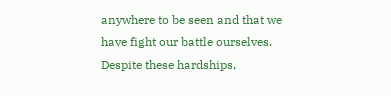anywhere to be seen and that we have fight our battle ourselves. Despite these hardships,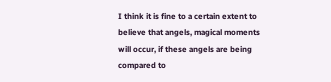I think it is fine to a certain extent to believe that angels, magical moments will occur, if these angels are being compared to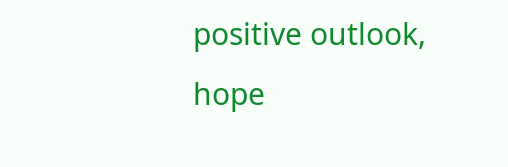positive outlook, hope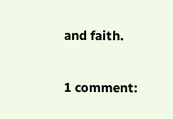and faith.

1 comment: